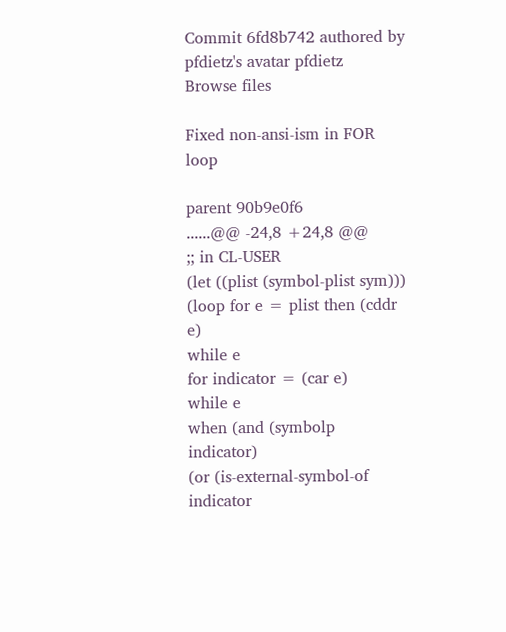Commit 6fd8b742 authored by pfdietz's avatar pfdietz
Browse files

Fixed non-ansi-ism in FOR loop

parent 90b9e0f6
......@@ -24,8 +24,8 @@
;; in CL-USER
(let ((plist (symbol-plist sym)))
(loop for e = plist then (cddr e)
while e
for indicator = (car e)
while e
when (and (symbolp indicator)
(or (is-external-symbol-of indicator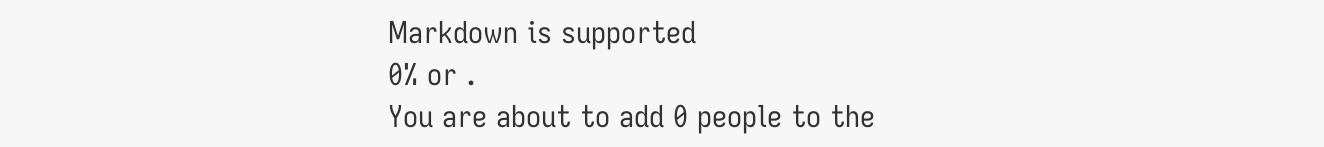Markdown is supported
0% or .
You are about to add 0 people to the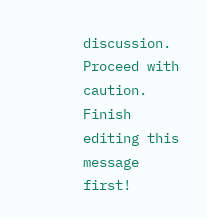discussion. Proceed with caution.
Finish editing this message first!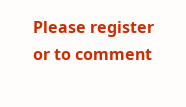Please register or to comment